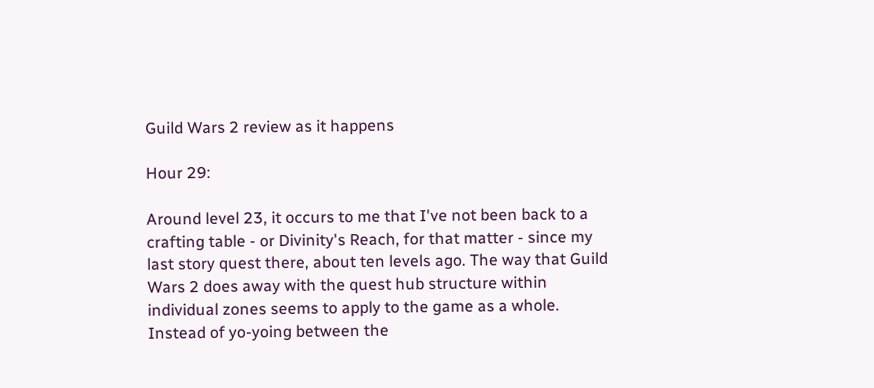Guild Wars 2 review as it happens

Hour 29:

Around level 23, it occurs to me that I've not been back to a crafting table - or Divinity's Reach, for that matter - since my last story quest there, about ten levels ago. The way that Guild Wars 2 does away with the quest hub structure within individual zones seems to apply to the game as a whole. Instead of yo-yoing between the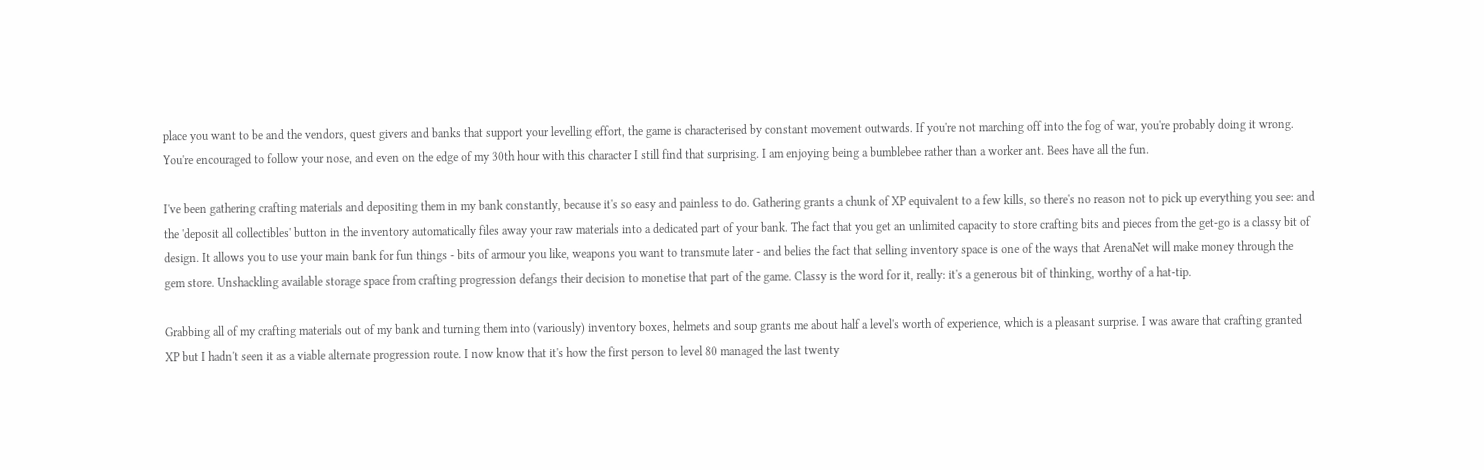place you want to be and the vendors, quest givers and banks that support your levelling effort, the game is characterised by constant movement outwards. If you're not marching off into the fog of war, you're probably doing it wrong. You're encouraged to follow your nose, and even on the edge of my 30th hour with this character I still find that surprising. I am enjoying being a bumblebee rather than a worker ant. Bees have all the fun.

I've been gathering crafting materials and depositing them in my bank constantly, because it's so easy and painless to do. Gathering grants a chunk of XP equivalent to a few kills, so there's no reason not to pick up everything you see: and the 'deposit all collectibles' button in the inventory automatically files away your raw materials into a dedicated part of your bank. The fact that you get an unlimited capacity to store crafting bits and pieces from the get-go is a classy bit of design. It allows you to use your main bank for fun things - bits of armour you like, weapons you want to transmute later - and belies the fact that selling inventory space is one of the ways that ArenaNet will make money through the gem store. Unshackling available storage space from crafting progression defangs their decision to monetise that part of the game. Classy is the word for it, really: it's a generous bit of thinking, worthy of a hat-tip.

Grabbing all of my crafting materials out of my bank and turning them into (variously) inventory boxes, helmets and soup grants me about half a level's worth of experience, which is a pleasant surprise. I was aware that crafting granted XP but I hadn't seen it as a viable alternate progression route. I now know that it's how the first person to level 80 managed the last twenty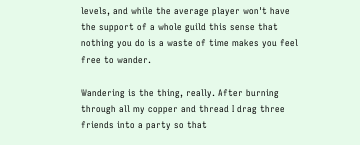levels, and while the average player won't have the support of a whole guild this sense that nothing you do is a waste of time makes you feel free to wander.

Wandering is the thing, really. After burning through all my copper and thread I drag three friends into a party so that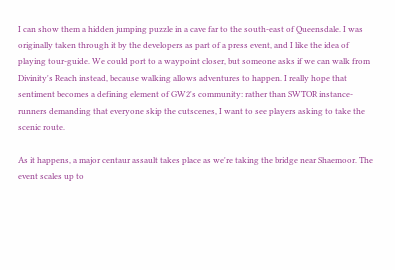I can show them a hidden jumping puzzle in a cave far to the south-east of Queensdale. I was originally taken through it by the developers as part of a press event, and I like the idea of playing tour-guide. We could port to a waypoint closer, but someone asks if we can walk from Divinity's Reach instead, because walking allows adventures to happen. I really hope that sentiment becomes a defining element of GW2's community: rather than SWTOR instance-runners demanding that everyone skip the cutscenes, I want to see players asking to take the scenic route.

As it happens, a major centaur assault takes place as we're taking the bridge near Shaemoor. The event scales up to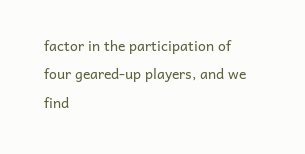factor in the participation of four geared-up players, and we find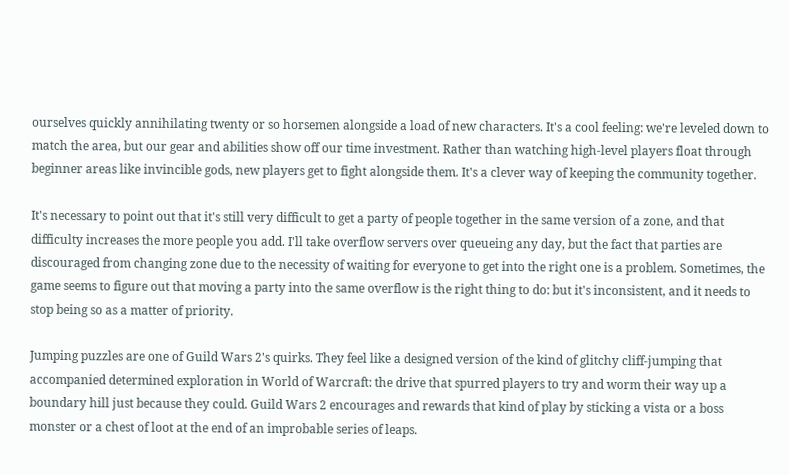ourselves quickly annihilating twenty or so horsemen alongside a load of new characters. It's a cool feeling: we're leveled down to match the area, but our gear and abilities show off our time investment. Rather than watching high-level players float through beginner areas like invincible gods, new players get to fight alongside them. It's a clever way of keeping the community together.

It's necessary to point out that it's still very difficult to get a party of people together in the same version of a zone, and that difficulty increases the more people you add. I'll take overflow servers over queueing any day, but the fact that parties are discouraged from changing zone due to the necessity of waiting for everyone to get into the right one is a problem. Sometimes, the game seems to figure out that moving a party into the same overflow is the right thing to do: but it's inconsistent, and it needs to stop being so as a matter of priority.

Jumping puzzles are one of Guild Wars 2's quirks. They feel like a designed version of the kind of glitchy cliff-jumping that accompanied determined exploration in World of Warcraft: the drive that spurred players to try and worm their way up a boundary hill just because they could. Guild Wars 2 encourages and rewards that kind of play by sticking a vista or a boss monster or a chest of loot at the end of an improbable series of leaps.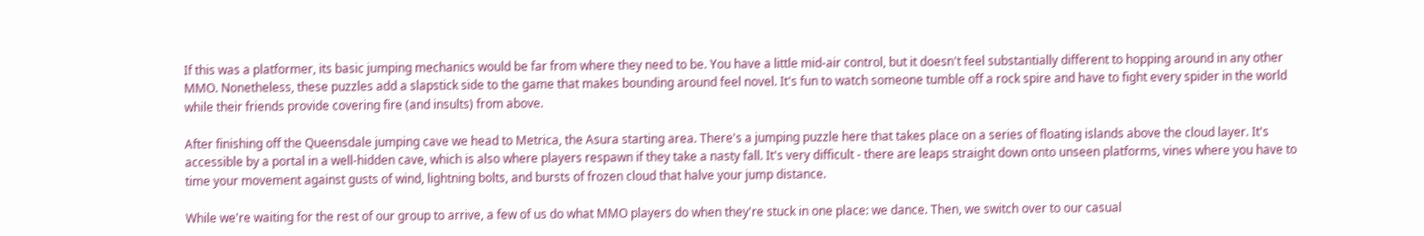If this was a platformer, its basic jumping mechanics would be far from where they need to be. You have a little mid-air control, but it doesn't feel substantially different to hopping around in any other MMO. Nonetheless, these puzzles add a slapstick side to the game that makes bounding around feel novel. It's fun to watch someone tumble off a rock spire and have to fight every spider in the world while their friends provide covering fire (and insults) from above.

After finishing off the Queensdale jumping cave we head to Metrica, the Asura starting area. There's a jumping puzzle here that takes place on a series of floating islands above the cloud layer. It's accessible by a portal in a well-hidden cave, which is also where players respawn if they take a nasty fall. It's very difficult - there are leaps straight down onto unseen platforms, vines where you have to time your movement against gusts of wind, lightning bolts, and bursts of frozen cloud that halve your jump distance.

While we're waiting for the rest of our group to arrive, a few of us do what MMO players do when they're stuck in one place: we dance. Then, we switch over to our casual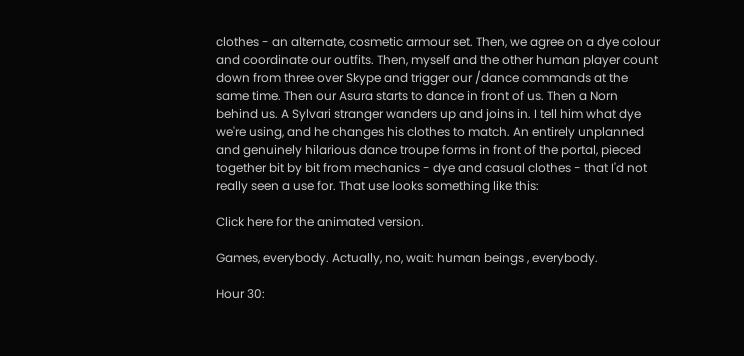clothes - an alternate, cosmetic armour set. Then, we agree on a dye colour and coordinate our outfits. Then, myself and the other human player count down from three over Skype and trigger our /dance commands at the same time. Then our Asura starts to dance in front of us. Then a Norn behind us. A Sylvari stranger wanders up and joins in. I tell him what dye we're using, and he changes his clothes to match. An entirely unplanned and genuinely hilarious dance troupe forms in front of the portal, pieced together bit by bit from mechanics - dye and casual clothes - that I'd not really seen a use for. That use looks something like this:

Click here for the animated version.

Games, everybody. Actually, no, wait: human beings , everybody.

Hour 30: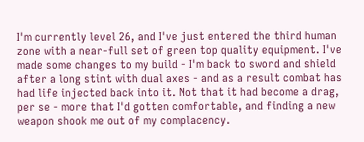I'm currently level 26, and I've just entered the third human zone with a near-full set of green top quality equipment. I've made some changes to my build - I'm back to sword and shield after a long stint with dual axes - and as a result combat has had life injected back into it. Not that it had become a drag, per se - more that I'd gotten comfortable, and finding a new weapon shook me out of my complacency.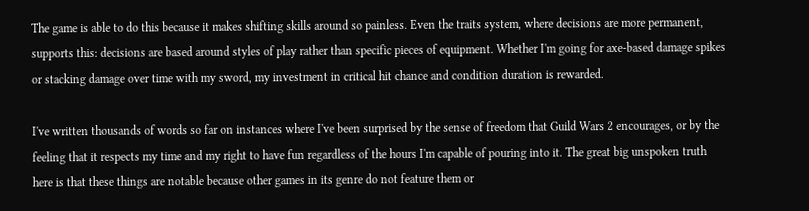The game is able to do this because it makes shifting skills around so painless. Even the traits system, where decisions are more permanent, supports this: decisions are based around styles of play rather than specific pieces of equipment. Whether I'm going for axe-based damage spikes or stacking damage over time with my sword, my investment in critical hit chance and condition duration is rewarded.

I've written thousands of words so far on instances where I've been surprised by the sense of freedom that Guild Wars 2 encourages, or by the feeling that it respects my time and my right to have fun regardless of the hours I'm capable of pouring into it. The great big unspoken truth here is that these things are notable because other games in its genre do not feature them or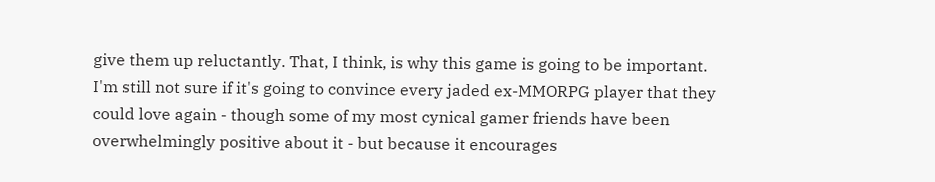give them up reluctantly. That, I think, is why this game is going to be important. I'm still not sure if it's going to convince every jaded ex-MMORPG player that they could love again - though some of my most cynical gamer friends have been overwhelmingly positive about it - but because it encourages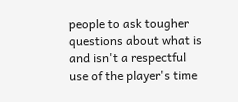people to ask tougher questions about what is and isn't a respectful use of the player's time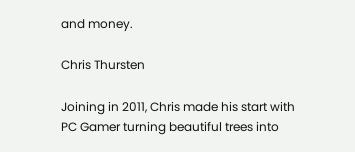and money.

Chris Thursten

Joining in 2011, Chris made his start with PC Gamer turning beautiful trees into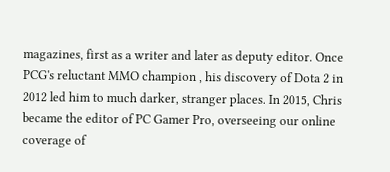magazines, first as a writer and later as deputy editor. Once PCG's reluctant MMO champion , his discovery of Dota 2 in 2012 led him to much darker, stranger places. In 2015, Chris became the editor of PC Gamer Pro, overseeing our online coverage of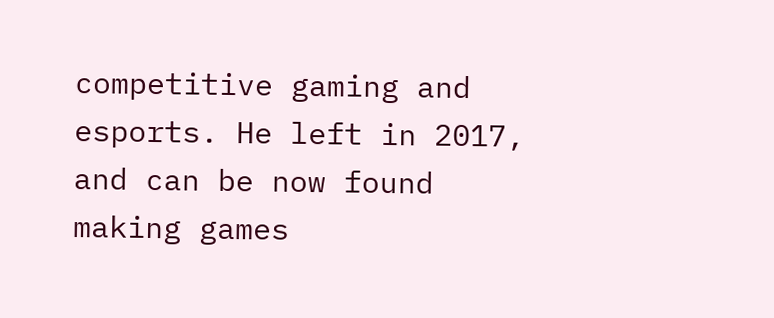competitive gaming and esports. He left in 2017, and can be now found making games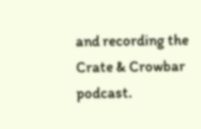and recording the Crate & Crowbar podcast.